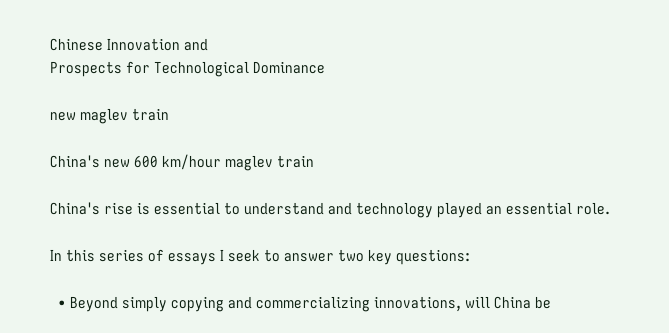Chinese Innovation and
Prospects for Technological Dominance

new maglev train

China's new 600 km/hour maglev train

China's rise is essential to understand and technology played an essential role.

In this series of essays I seek to answer two key questions:

  • Beyond simply copying and commercializing innovations, will China be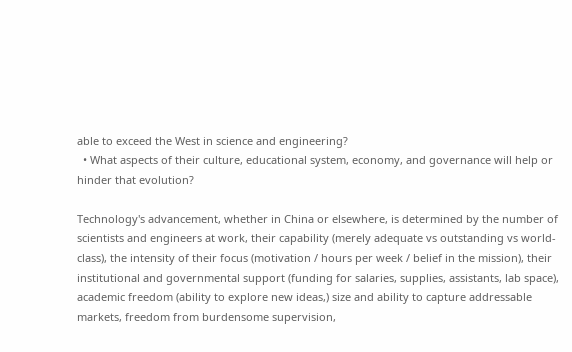able to exceed the West in science and engineering?
  • What aspects of their culture, educational system, economy, and governance will help or hinder that evolution?

Technology's advancement, whether in China or elsewhere, is determined by the number of scientists and engineers at work, their capability (merely adequate vs outstanding vs world-class), the intensity of their focus (motivation / hours per week / belief in the mission), their institutional and governmental support (funding for salaries, supplies, assistants, lab space), academic freedom (ability to explore new ideas,) size and ability to capture addressable markets, freedom from burdensome supervision,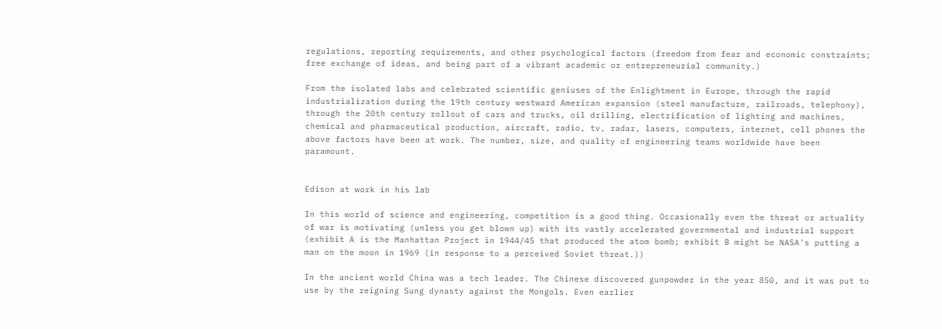regulations, reporting requirements, and other psychological factors (freedom from fear and economic constraints; free exchange of ideas, and being part of a vibrant academic or entrepreneurial community.)

From the isolated labs and celebrated scientific geniuses of the Enlightment in Europe, through the rapid industrialization during the 19th century westward American expansion (steel manufacture, railroads, telephony), through the 20th century rollout of cars and trucks, oil drilling, electrification of lighting and machines, chemical and pharmaceutical production, aircraft, radio, tv, radar, lasers, computers, internet, cell phones the above factors have been at work. The number, size, and quality of engineering teams worldwide have been paramount.


Edison at work in his lab

In this world of science and engineering, competition is a good thing. Occasionally even the threat or actuality of war is motivating (unless you get blown up) with its vastly accelerated governmental and industrial support (exhibit A is the Manhattan Project in 1944/45 that produced the atom bomb; exhibit B might be NASA's putting a man on the moon in 1969 (in response to a perceived Soviet threat.))

In the ancient world China was a tech leader. The Chinese discovered gunpowder in the year 850, and it was put to use by the reigning Sung dynasty against the Mongols. Even earlier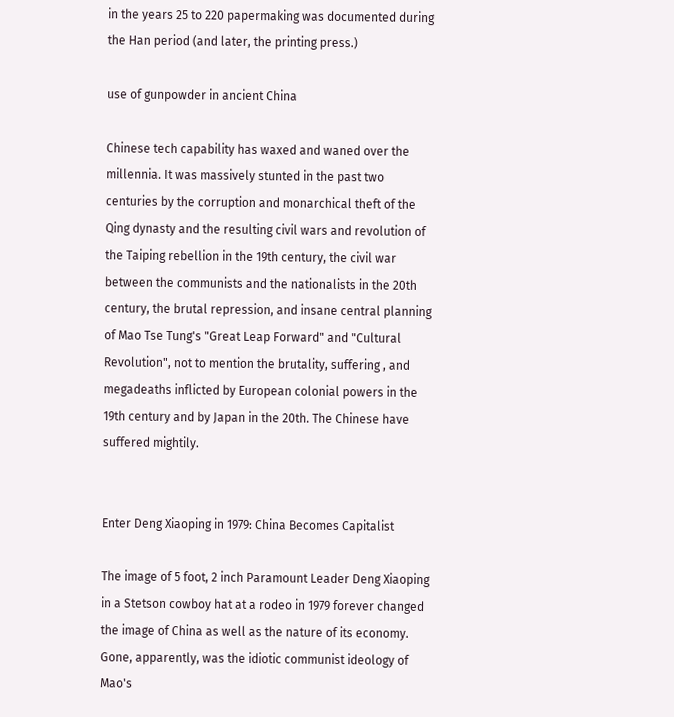in the years 25 to 220 papermaking was documented during the Han period (and later, the printing press.)

use of gunpowder in ancient China

Chinese tech capability has waxed and waned over the millennia. It was massively stunted in the past two centuries by the corruption and monarchical theft of the Qing dynasty and the resulting civil wars and revolution of the Taiping rebellion in the 19th century, the civil war between the communists and the nationalists in the 20th century, the brutal repression, and insane central planning of Mao Tse Tung's "Great Leap Forward" and "Cultural Revolution", not to mention the brutality, suffering , and megadeaths inflicted by European colonial powers in the 19th century and by Japan in the 20th. The Chinese have suffered mightily.


Enter Deng Xiaoping in 1979: China Becomes Capitalist

The image of 5 foot, 2 inch Paramount Leader Deng Xiaoping in a Stetson cowboy hat at a rodeo in 1979 forever changed the image of China as well as the nature of its economy. Gone, apparently, was the idiotic communist ideology of Mao's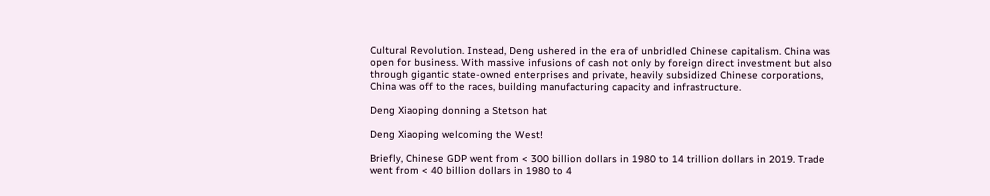Cultural Revolution. Instead, Deng ushered in the era of unbridled Chinese capitalism. China was open for business. With massive infusions of cash not only by foreign direct investment but also through gigantic state-owned enterprises and private, heavily subsidized Chinese corporations, China was off to the races, building manufacturing capacity and infrastructure.

Deng Xiaoping donning a Stetson hat

Deng Xiaoping welcoming the West!

Briefly, Chinese GDP went from < 300 billion dollars in 1980 to 14 trillion dollars in 2019. Trade went from < 40 billion dollars in 1980 to 4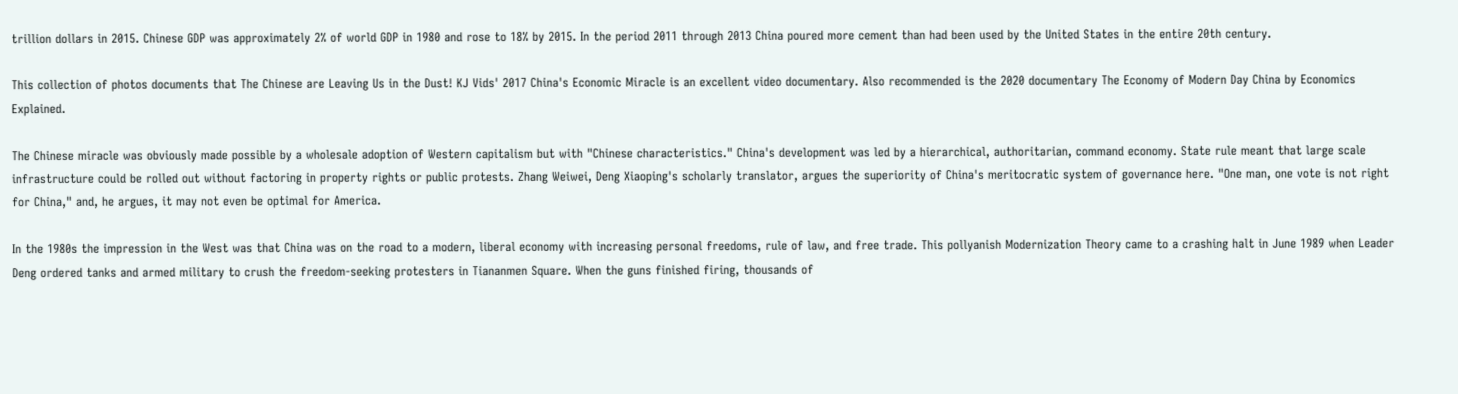trillion dollars in 2015. Chinese GDP was approximately 2% of world GDP in 1980 and rose to 18% by 2015. In the period 2011 through 2013 China poured more cement than had been used by the United States in the entire 20th century.

This collection of photos documents that The Chinese are Leaving Us in the Dust! KJ Vids' 2017 China's Economic Miracle is an excellent video documentary. Also recommended is the 2020 documentary The Economy of Modern Day China by Economics Explained.

The Chinese miracle was obviously made possible by a wholesale adoption of Western capitalism but with "Chinese characteristics." China's development was led by a hierarchical, authoritarian, command economy. State rule meant that large scale infrastructure could be rolled out without factoring in property rights or public protests. Zhang Weiwei, Deng Xiaoping's scholarly translator, argues the superiority of China's meritocratic system of governance here. "One man, one vote is not right for China," and, he argues, it may not even be optimal for America.

In the 1980s the impression in the West was that China was on the road to a modern, liberal economy with increasing personal freedoms, rule of law, and free trade. This pollyanish Modernization Theory came to a crashing halt in June 1989 when Leader Deng ordered tanks and armed military to crush the freedom-seeking protesters in Tiananmen Square. When the guns finished firing, thousands of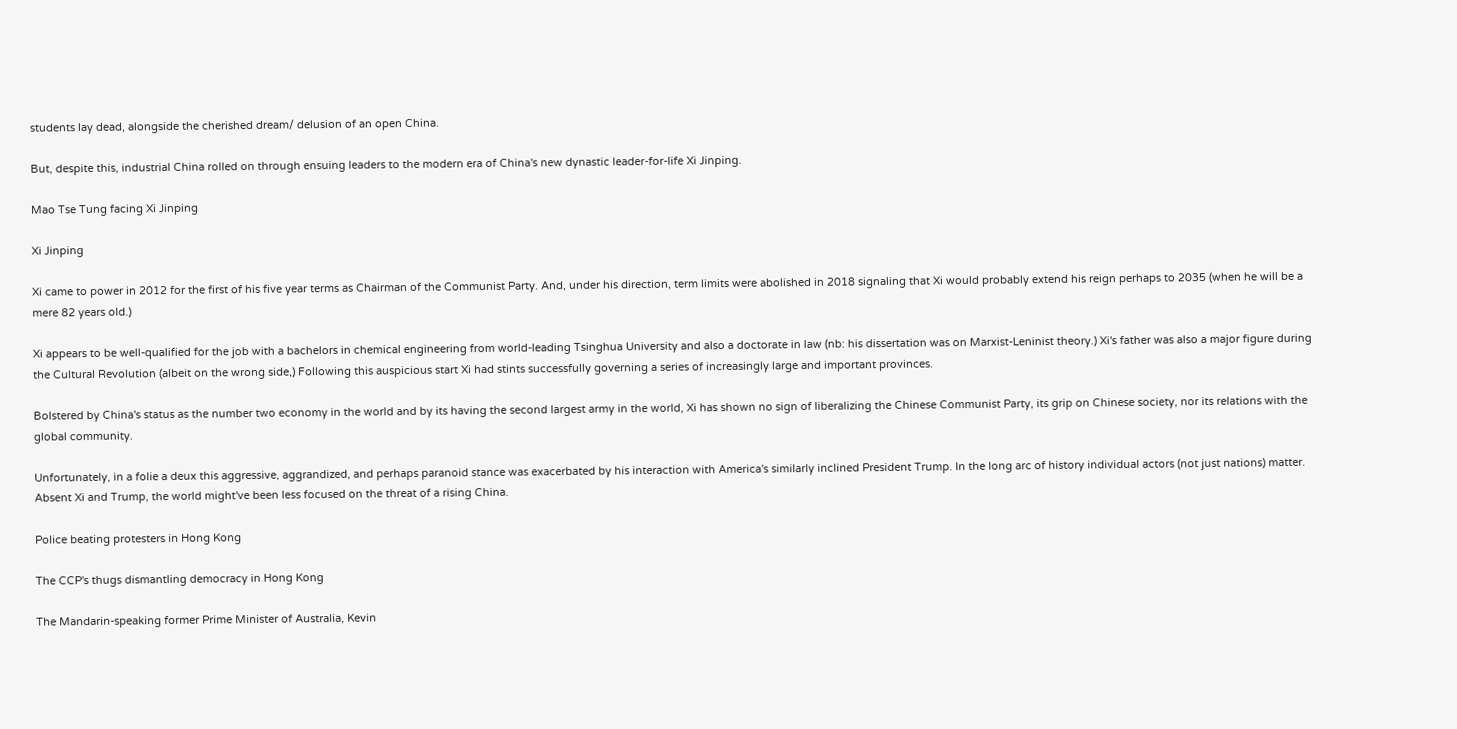students lay dead, alongside the cherished dream/ delusion of an open China.

But, despite this, industrial China rolled on through ensuing leaders to the modern era of China's new dynastic leader-for-life Xi Jinping.

Mao Tse Tung facing Xi Jinping

Xi Jinping

Xi came to power in 2012 for the first of his five year terms as Chairman of the Communist Party. And, under his direction, term limits were abolished in 2018 signaling that Xi would probably extend his reign perhaps to 2035 (when he will be a mere 82 years old.)

Xi appears to be well-qualified for the job with a bachelors in chemical engineering from world-leading Tsinghua University and also a doctorate in law (nb: his dissertation was on Marxist-Leninist theory.) Xi's father was also a major figure during the Cultural Revolution (albeit on the wrong side,) Following this auspicious start Xi had stints successfully governing a series of increasingly large and important provinces.

Bolstered by China's status as the number two economy in the world and by its having the second largest army in the world, Xi has shown no sign of liberalizing the Chinese Communist Party, its grip on Chinese society, nor its relations with the global community.

Unfortunately, in a folie a deux this aggressive, aggrandized, and perhaps paranoid stance was exacerbated by his interaction with America's similarly inclined President Trump. In the long arc of history individual actors (not just nations) matter. Absent Xi and Trump, the world might've been less focused on the threat of a rising China.

Police beating protesters in Hong Kong

The CCP's thugs dismantling democracy in Hong Kong

The Mandarin-speaking former Prime Minister of Australia, Kevin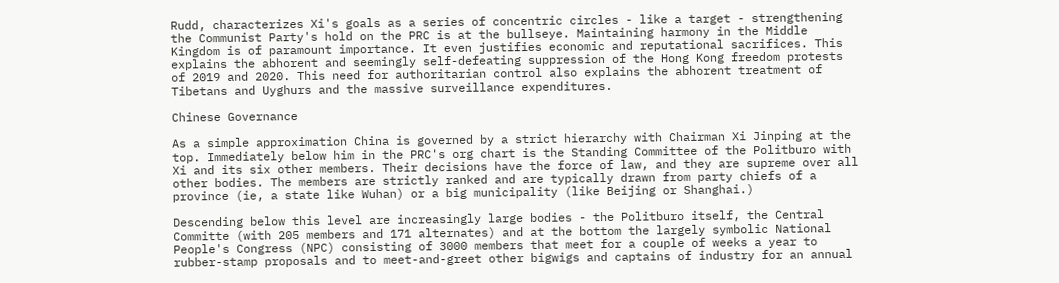Rudd, characterizes Xi's goals as a series of concentric circles - like a target - strengthening the Communist Party's hold on the PRC is at the bullseye. Maintaining harmony in the Middle Kingdom is of paramount importance. It even justifies economic and reputational sacrifices. This explains the abhorent and seemingly self-defeating suppression of the Hong Kong freedom protests of 2019 and 2020. This need for authoritarian control also explains the abhorent treatment of Tibetans and Uyghurs and the massive surveillance expenditures.

Chinese Governance

As a simple approximation China is governed by a strict hierarchy with Chairman Xi Jinping at the top. Immediately below him in the PRC's org chart is the Standing Committee of the Politburo with Xi and its six other members. Their decisions have the force of law, and they are supreme over all other bodies. The members are strictly ranked and are typically drawn from party chiefs of a province (ie, a state like Wuhan) or a big municipality (like Beijing or Shanghai.)

Descending below this level are increasingly large bodies - the Politburo itself, the Central Committe (with 205 members and 171 alternates) and at the bottom the largely symbolic National People's Congress (NPC) consisting of 3000 members that meet for a couple of weeks a year to rubber-stamp proposals and to meet-and-greet other bigwigs and captains of industry for an annual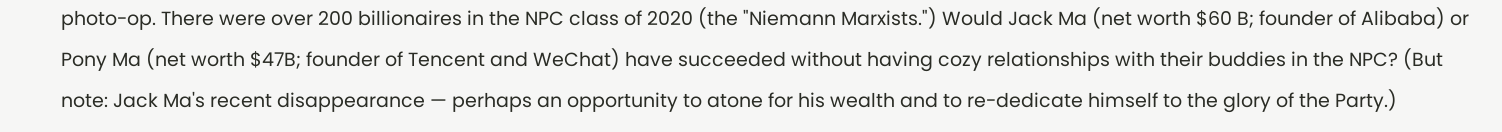photo-op. There were over 200 billionaires in the NPC class of 2020 (the "Niemann Marxists.") Would Jack Ma (net worth $60 B; founder of Alibaba) or Pony Ma (net worth $47B; founder of Tencent and WeChat) have succeeded without having cozy relationships with their buddies in the NPC? (But note: Jack Ma's recent disappearance — perhaps an opportunity to atone for his wealth and to re-dedicate himself to the glory of the Party.)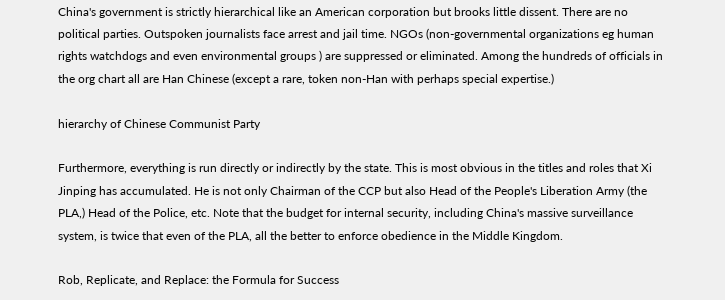China's government is strictly hierarchical like an American corporation but brooks little dissent. There are no political parties. Outspoken journalists face arrest and jail time. NGOs (non-governmental organizations eg human rights watchdogs and even environmental groups ) are suppressed or eliminated. Among the hundreds of officials in the org chart all are Han Chinese (except a rare, token non-Han with perhaps special expertise.)

hierarchy of Chinese Communist Party

Furthermore, everything is run directly or indirectly by the state. This is most obvious in the titles and roles that Xi Jinping has accumulated. He is not only Chairman of the CCP but also Head of the People's Liberation Army (the PLA,) Head of the Police, etc. Note that the budget for internal security, including China's massive surveillance system, is twice that even of the PLA, all the better to enforce obedience in the Middle Kingdom.

Rob, Replicate, and Replace: the Formula for Success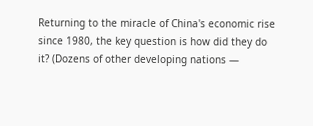Returning to the miracle of China's economic rise since 1980, the key question is how did they do it? (Dozens of other developing nations —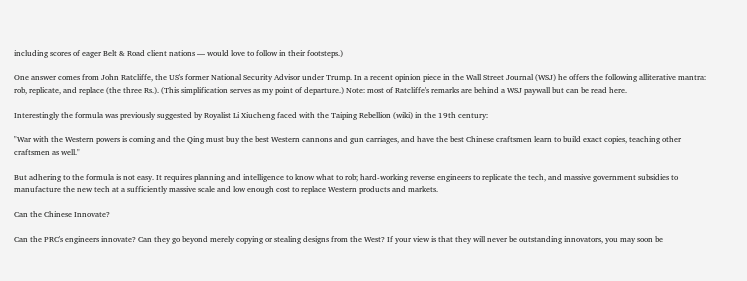including scores of eager Belt & Road client nations — would love to follow in their footsteps.)

One answer comes from John Ratcliffe, the US's former National Security Advisor under Trump. In a recent opinion piece in the Wall Street Journal (WSJ) he offers the following alliterative mantra: rob, replicate, and replace (the three Rs.). (This simplification serves as my point of departure.) Note: most of Ratcliffe's remarks are behind a WSJ paywall but can be read here.

Interestingly the formula was previously suggested by Royalist Li Xiucheng faced with the Taiping Rebellion (wiki) in the 19th century:

"War with the Western powers is coming and the Qing must buy the best Western cannons and gun carriages, and have the best Chinese craftsmen learn to build exact copies, teaching other craftsmen as well."

But adhering to the formula is not easy. It requires planning and intelligence to know what to rob; hard-working reverse engineers to replicate the tech, and massive government subsidies to manufacture the new tech at a sufficiently massive scale and low enough cost to replace Western products and markets.

Can the Chinese Innovate?

Can the PRC's engineers innovate? Can they go beyond merely copying or stealing designs from the West? If your view is that they will never be outstanding innovators, you may soon be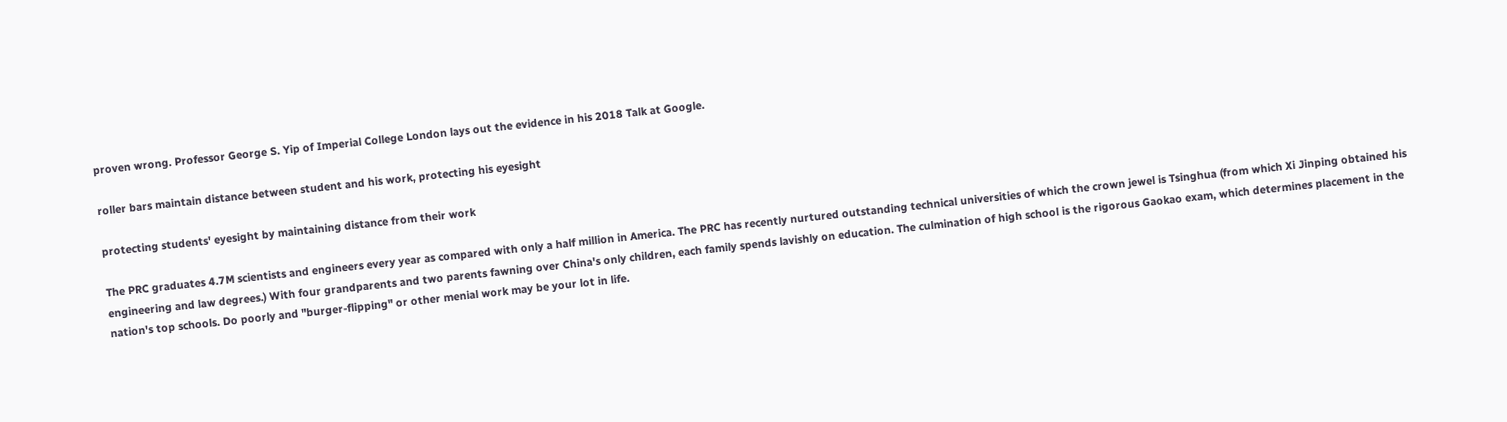proven wrong. Professor George S. Yip of Imperial College London lays out the evidence in his 2018 Talk at Google.

roller bars maintain distance between student and his work, protecting his eyesight

protecting students' eyesight by maintaining distance from their work

The PRC graduates 4.7M scientists and engineers every year as compared with only a half million in America. The PRC has recently nurtured outstanding technical universities of which the crown jewel is Tsinghua (from which Xi Jinping obtained his engineering and law degrees.) With four grandparents and two parents fawning over China's only children, each family spends lavishly on education. The culmination of high school is the rigorous Gaokao exam, which determines placement in the nation's top schools. Do poorly and "burger-flipping" or other menial work may be your lot in life.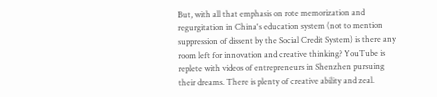But, with all that emphasis on rote memorization and regurgitation in China's education system (not to mention suppression of dissent by the Social Credit System) is there any room left for innovation and creative thinking? YouTube is replete with videos of entrepreneurs in Shenzhen pursuing their dreams. There is plenty of creative ability and zeal.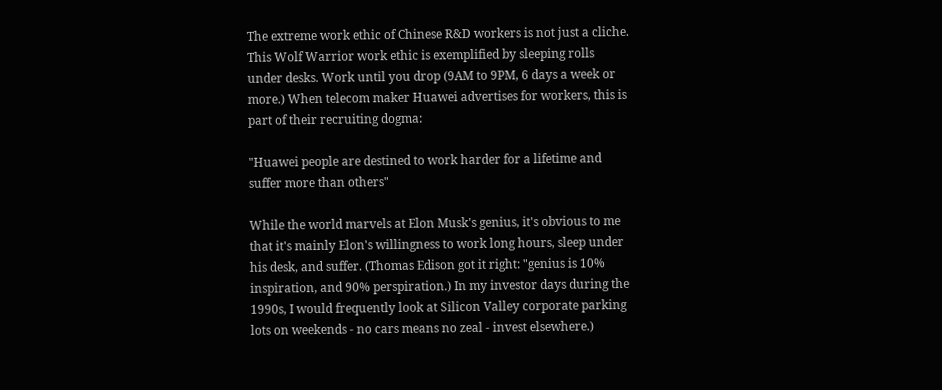The extreme work ethic of Chinese R&D workers is not just a cliche. This Wolf Warrior work ethic is exemplified by sleeping rolls under desks. Work until you drop (9AM to 9PM, 6 days a week or more.) When telecom maker Huawei advertises for workers, this is part of their recruiting dogma:

"Huawei people are destined to work harder for a lifetime and suffer more than others"

While the world marvels at Elon Musk's genius, it's obvious to me that it's mainly Elon's willingness to work long hours, sleep under his desk, and suffer. (Thomas Edison got it right: "genius is 10% inspiration, and 90% perspiration.) In my investor days during the 1990s, I would frequently look at Silicon Valley corporate parking lots on weekends - no cars means no zeal - invest elsewhere.)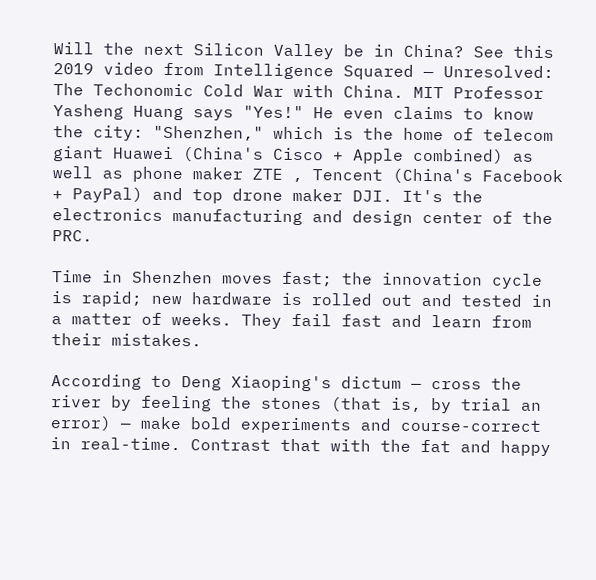Will the next Silicon Valley be in China? See this 2019 video from Intelligence Squared — Unresolved: The Techonomic Cold War with China. MIT Professor Yasheng Huang says "Yes!" He even claims to know the city: "Shenzhen," which is the home of telecom giant Huawei (China's Cisco + Apple combined) as well as phone maker ZTE , Tencent (China's Facebook + PayPal) and top drone maker DJI. It's the electronics manufacturing and design center of the PRC.

Time in Shenzhen moves fast; the innovation cycle is rapid; new hardware is rolled out and tested in a matter of weeks. They fail fast and learn from their mistakes.

According to Deng Xiaoping's dictum — cross the river by feeling the stones (that is, by trial an error) — make bold experiments and course-correct in real-time. Contrast that with the fat and happy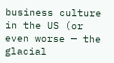business culture in the US (or even worse — the glacial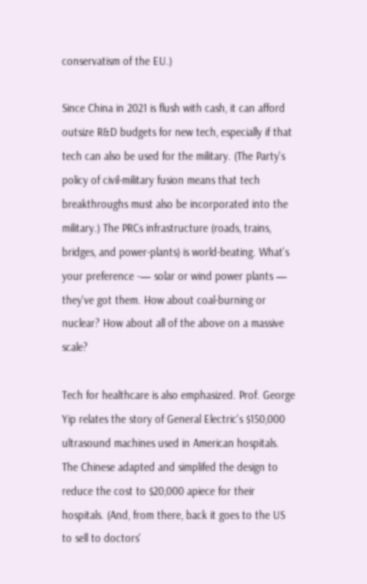conservatism of the EU.)

Since China in 2021 is flush with cash, it can afford outsize R&D budgets for new tech, especially if that tech can also be used for the military. (The Party's policy of civil-military fusion means that tech breakthroughs must also be incorporated into the military.) The PRCs infrastructure (roads, trains, bridges, and power-plants) is world-beating. What's your preference -— solar or wind power plants — they've got them. How about coal-burning or nuclear? How about all of the above on a massive scale?

Tech for healthcare is also emphasized. Prof. George Yip relates the story of General Electric's $150,000 ultrasound machines used in American hospitals. The Chinese adapted and simplifed the design to reduce the cost to $20,000 apiece for their hospitals. (And, from there, back it goes to the US to sell to doctors'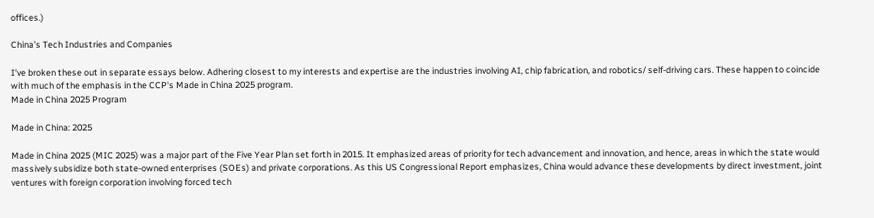offices.)

China's Tech Industries and Companies

I've broken these out in separate essays below. Adhering closest to my interests and expertise are the industries involving AI, chip fabrication, and robotics/ self-driving cars. These happen to coincide with much of the emphasis in the CCP's Made in China 2025 program.
Made in China 2025 Program

Made in China: 2025

Made in China 2025 (MIC 2025) was a major part of the Five Year Plan set forth in 2015. It emphasized areas of priority for tech advancement and innovation, and hence, areas in which the state would massively subsidize both state-owned enterprises (SOEs) and private corporations. As this US Congressional Report emphasizes, China would advance these developments by direct investment, joint ventures with foreign corporation involving forced tech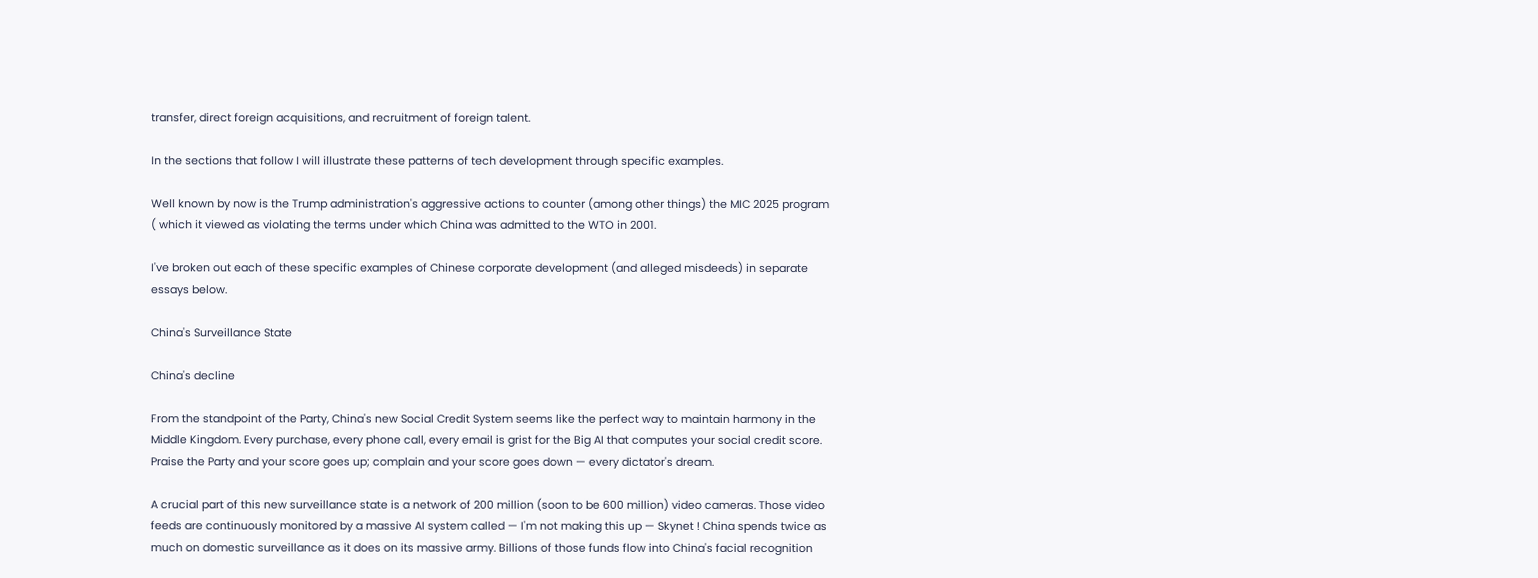transfer, direct foreign acquisitions, and recruitment of foreign talent.

In the sections that follow I will illustrate these patterns of tech development through specific examples.

Well known by now is the Trump administration's aggressive actions to counter (among other things) the MIC 2025 program ( which it viewed as violating the terms under which China was admitted to the WTO in 2001.

I've broken out each of these specific examples of Chinese corporate development (and alleged misdeeds) in separate essays below.

China's Surveillance State

China's decline

From the standpoint of the Party, China's new Social Credit System seems like the perfect way to maintain harmony in the Middle Kingdom. Every purchase, every phone call, every email is grist for the Big AI that computes your social credit score. Praise the Party and your score goes up; complain and your score goes down — every dictator's dream.

A crucial part of this new surveillance state is a network of 200 million (soon to be 600 million) video cameras. Those video feeds are continuously monitored by a massive AI system called — I'm not making this up — Skynet ! China spends twice as much on domestic surveillance as it does on its massive army. Billions of those funds flow into China's facial recognition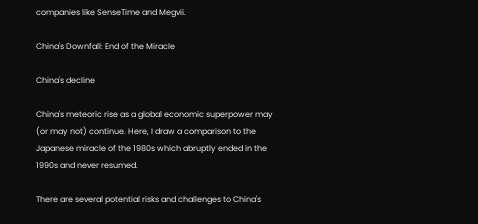companies like SenseTime and Megvii.

China's Downfall: End of the Miracle

China's decline

China's meteoric rise as a global economic superpower may (or may not) continue. Here, I draw a comparison to the Japanese miracle of the 1980s which abruptly ended in the 1990s and never resumed.

There are several potential risks and challenges to China's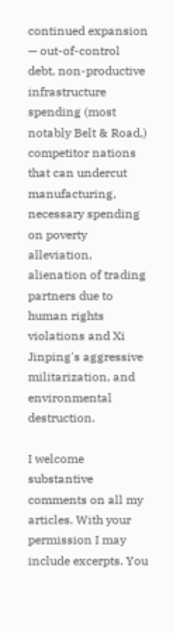continued expansion — out-of-control debt, non-productive infrastructure spending (most notably Belt & Road,) competitor nations that can undercut manufacturing, necessary spending on poverty alleviation, alienation of trading partners due to human rights violations and Xi Jinping's aggressive militarization, and environmental destruction.

I welcome substantive comments on all my articles. With your permission I may include excerpts. You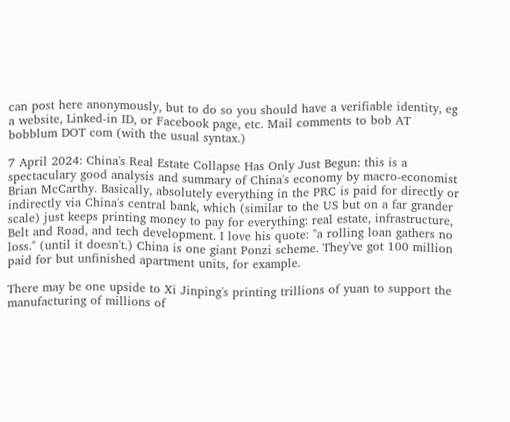can post here anonymously, but to do so you should have a verifiable identity, eg a website, Linked-in ID, or Facebook page, etc. Mail comments to bob AT bobblum DOT com (with the usual syntax.)

7 April 2024: China's Real Estate Collapse Has Only Just Begun: this is a spectaculary good analysis and summary of China's economy by macro-economist Brian McCarthy. Basically, absolutely everything in the PRC is paid for directly or indirectly via China's central bank, which (similar to the US but on a far grander scale) just keeps printing money to pay for everything: real estate, infrastructure, Belt and Road, and tech development. I love his quote: "a rolling loan gathers no loss." (until it doesn't.) China is one giant Ponzi scheme. They've got 100 million paid for but unfinished apartment units, for example.

There may be one upside to Xi Jinping's printing trillions of yuan to support the manufacturing of millions of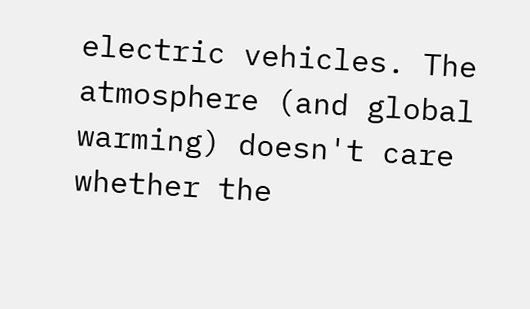electric vehicles. The atmosphere (and global warming) doesn't care whether the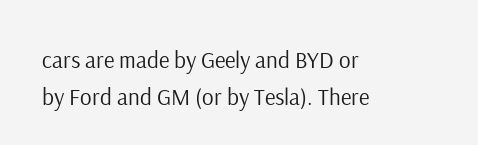cars are made by Geely and BYD or by Ford and GM (or by Tesla). There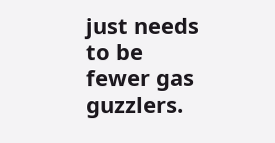just needs to be fewer gas guzzlers.